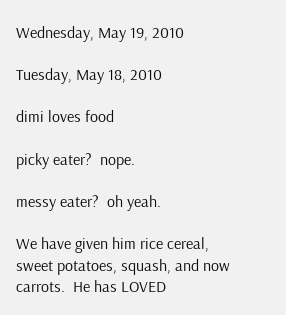Wednesday, May 19, 2010

Tuesday, May 18, 2010

dimi loves food

picky eater?  nope.

messy eater?  oh yeah.

We have given him rice cereal, sweet potatoes, squash, and now carrots.  He has LOVED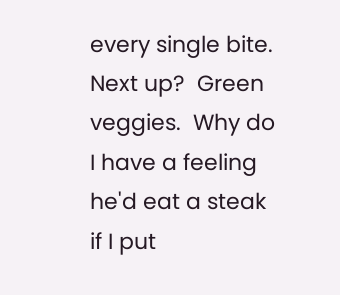every single bite.  Next up?  Green veggies.  Why do I have a feeling he'd eat a steak if I put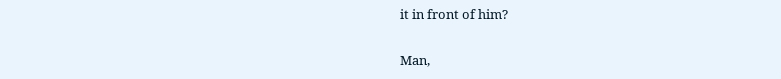it in front of him?

Man,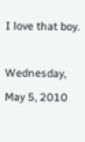I love that boy.

Wednesday, May 5, 2010